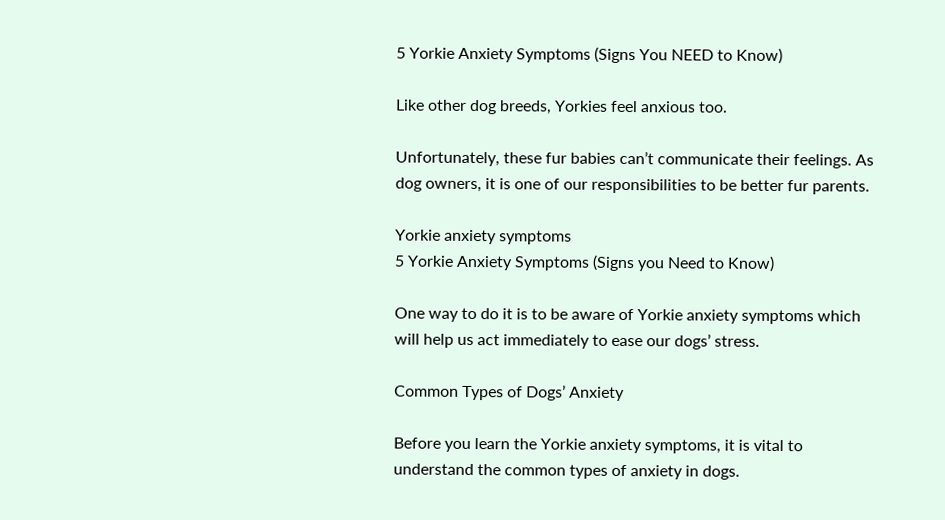5 Yorkie Anxiety Symptoms (Signs You NEED to Know)

Like other dog breeds, Yorkies feel anxious too.

Unfortunately, these fur babies can’t communicate their feelings. As dog owners, it is one of our responsibilities to be better fur parents.

Yorkie anxiety symptoms
5 Yorkie Anxiety Symptoms (Signs you Need to Know)

One way to do it is to be aware of Yorkie anxiety symptoms which will help us act immediately to ease our dogs’ stress.

Common Types of Dogs’ Anxiety

Before you learn the Yorkie anxiety symptoms, it is vital to understand the common types of anxiety in dogs.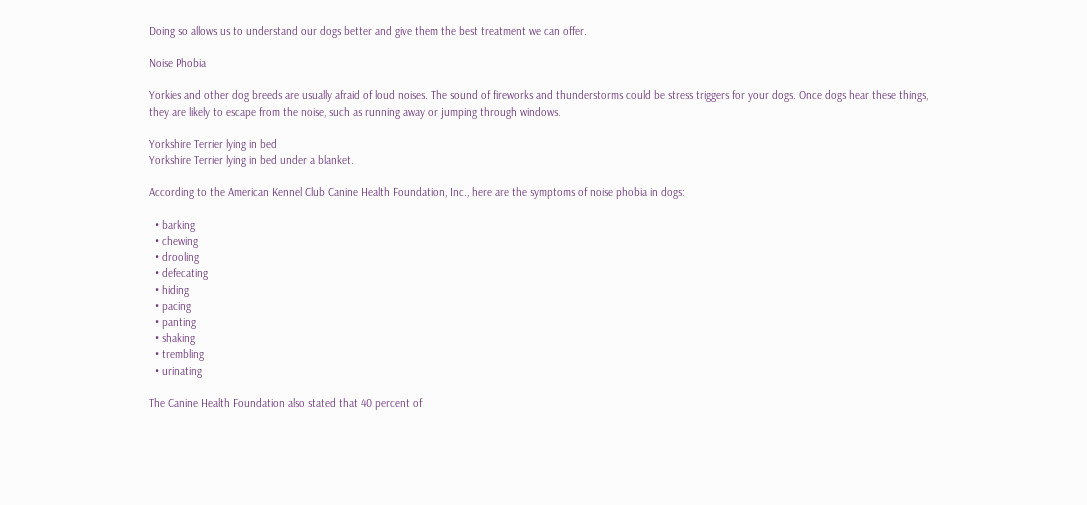Doing so allows us to understand our dogs better and give them the best treatment we can offer.

Noise Phobia

Yorkies and other dog breeds are usually afraid of loud noises. The sound of fireworks and thunderstorms could be stress triggers for your dogs. Once dogs hear these things, they are likely to escape from the noise, such as running away or jumping through windows.

Yorkshire Terrier lying in bed
Yorkshire Terrier lying in bed under a blanket.

According to the American Kennel Club Canine Health Foundation, Inc., here are the symptoms of noise phobia in dogs:

  • barking
  • chewing
  • drooling
  • defecating
  • hiding
  • pacing
  • panting
  • shaking
  • trembling
  • urinating

The Canine Health Foundation also stated that 40 percent of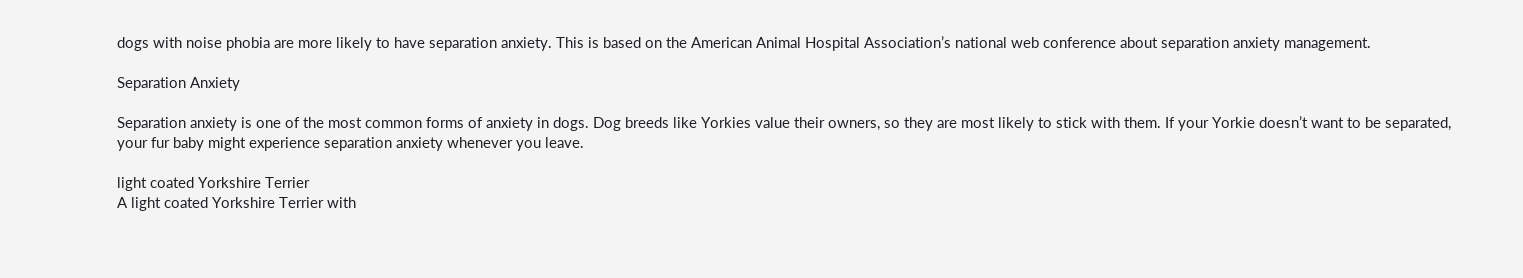dogs with noise phobia are more likely to have separation anxiety. This is based on the American Animal Hospital Association’s national web conference about separation anxiety management.

Separation Anxiety

Separation anxiety is one of the most common forms of anxiety in dogs. Dog breeds like Yorkies value their owners, so they are most likely to stick with them. If your Yorkie doesn’t want to be separated, your fur baby might experience separation anxiety whenever you leave.

light coated Yorkshire Terrier
A light coated Yorkshire Terrier with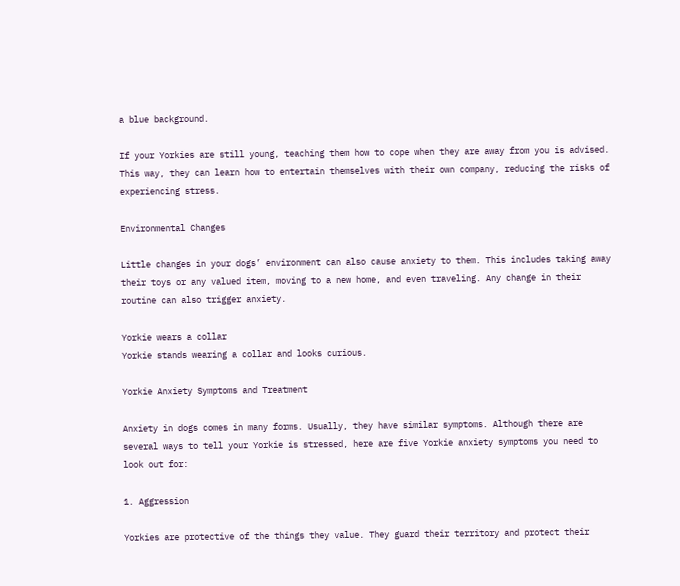a blue background.

If your Yorkies are still young, teaching them how to cope when they are away from you is advised. This way, they can learn how to entertain themselves with their own company, reducing the risks of experiencing stress.

Environmental Changes

Little changes in your dogs’ environment can also cause anxiety to them. This includes taking away their toys or any valued item, moving to a new home, and even traveling. Any change in their routine can also trigger anxiety.

Yorkie wears a collar
Yorkie stands wearing a collar and looks curious.

Yorkie Anxiety Symptoms and Treatment

Anxiety in dogs comes in many forms. Usually, they have similar symptoms. Although there are several ways to tell your Yorkie is stressed, here are five Yorkie anxiety symptoms you need to look out for:

1. Aggression

Yorkies are protective of the things they value. They guard their territory and protect their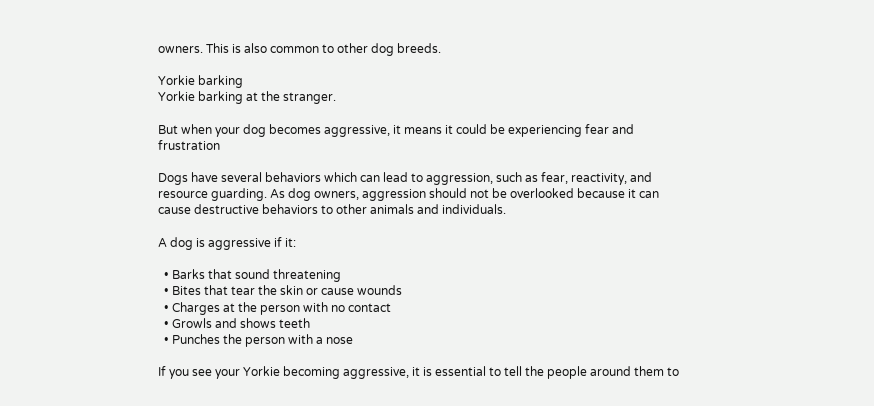owners. This is also common to other dog breeds.

Yorkie barking
Yorkie barking at the stranger.

But when your dog becomes aggressive, it means it could be experiencing fear and frustration

Dogs have several behaviors which can lead to aggression, such as fear, reactivity, and resource guarding. As dog owners, aggression should not be overlooked because it can cause destructive behaviors to other animals and individuals.

A dog is aggressive if it:

  • Barks that sound threatening
  • Bites that tear the skin or cause wounds
  • Charges at the person with no contact
  • Growls and shows teeth
  • Punches the person with a nose

If you see your Yorkie becoming aggressive, it is essential to tell the people around them to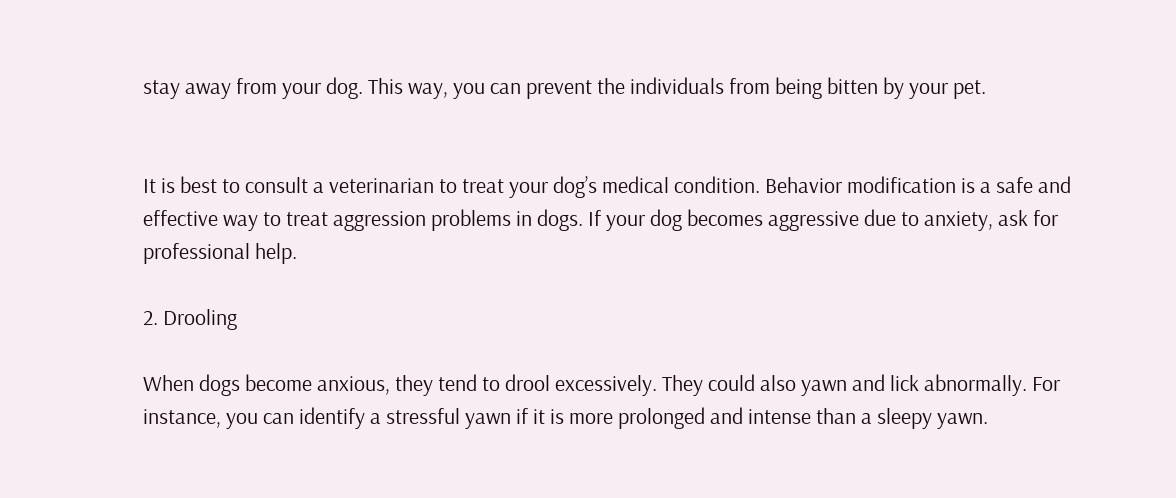stay away from your dog. This way, you can prevent the individuals from being bitten by your pet.


It is best to consult a veterinarian to treat your dog’s medical condition. Behavior modification is a safe and effective way to treat aggression problems in dogs. If your dog becomes aggressive due to anxiety, ask for professional help.

2. Drooling

When dogs become anxious, they tend to drool excessively. They could also yawn and lick abnormally. For instance, you can identify a stressful yawn if it is more prolonged and intense than a sleepy yawn.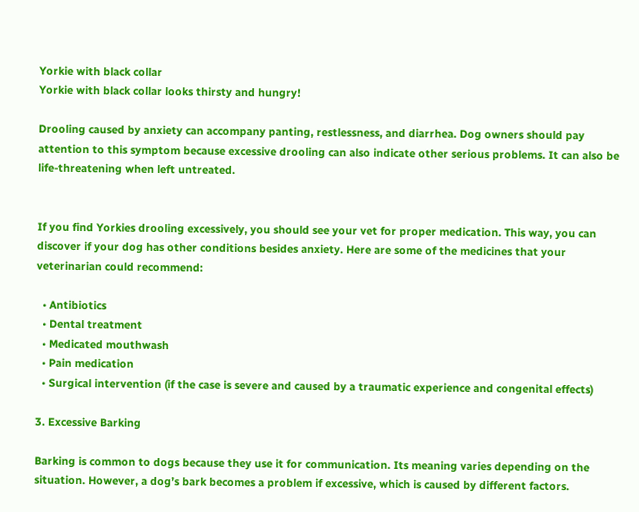Yorkie with black collar
Yorkie with black collar looks thirsty and hungry!

Drooling caused by anxiety can accompany panting, restlessness, and diarrhea. Dog owners should pay attention to this symptom because excessive drooling can also indicate other serious problems. It can also be life-threatening when left untreated.


If you find Yorkies drooling excessively, you should see your vet for proper medication. This way, you can discover if your dog has other conditions besides anxiety. Here are some of the medicines that your veterinarian could recommend:

  • Antibiotics
  • Dental treatment
  • Medicated mouthwash
  • Pain medication
  • Surgical intervention (if the case is severe and caused by a traumatic experience and congenital effects)

3. Excessive Barking

Barking is common to dogs because they use it for communication. Its meaning varies depending on the situation. However, a dog’s bark becomes a problem if excessive, which is caused by different factors.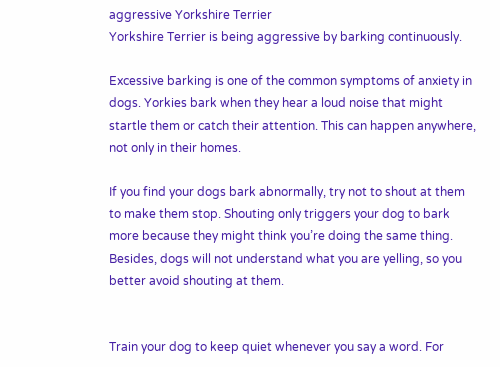aggressive Yorkshire Terrier
Yorkshire Terrier is being aggressive by barking continuously.

Excessive barking is one of the common symptoms of anxiety in dogs. Yorkies bark when they hear a loud noise that might startle them or catch their attention. This can happen anywhere, not only in their homes.

If you find your dogs bark abnormally, try not to shout at them to make them stop. Shouting only triggers your dog to bark more because they might think you’re doing the same thing. Besides, dogs will not understand what you are yelling, so you better avoid shouting at them.


Train your dog to keep quiet whenever you say a word. For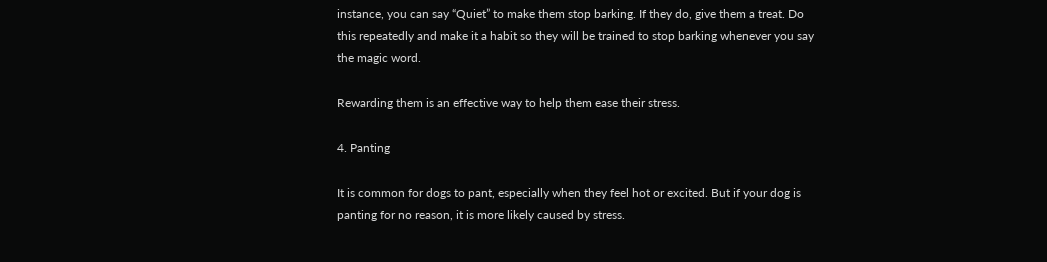instance, you can say “Quiet” to make them stop barking. If they do, give them a treat. Do this repeatedly and make it a habit so they will be trained to stop barking whenever you say the magic word.

Rewarding them is an effective way to help them ease their stress.

4. Panting

It is common for dogs to pant, especially when they feel hot or excited. But if your dog is panting for no reason, it is more likely caused by stress.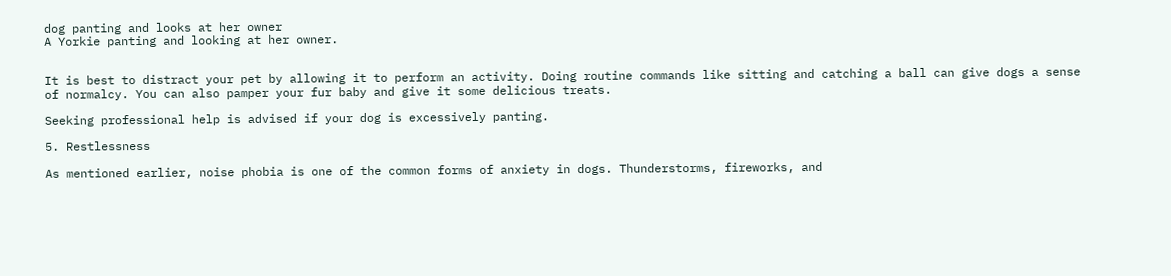dog panting and looks at her owner
A Yorkie panting and looking at her owner.


It is best to distract your pet by allowing it to perform an activity. Doing routine commands like sitting and catching a ball can give dogs a sense of normalcy. You can also pamper your fur baby and give it some delicious treats.

Seeking professional help is advised if your dog is excessively panting.

5. Restlessness

As mentioned earlier, noise phobia is one of the common forms of anxiety in dogs. Thunderstorms, fireworks, and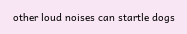other loud noises can startle dogs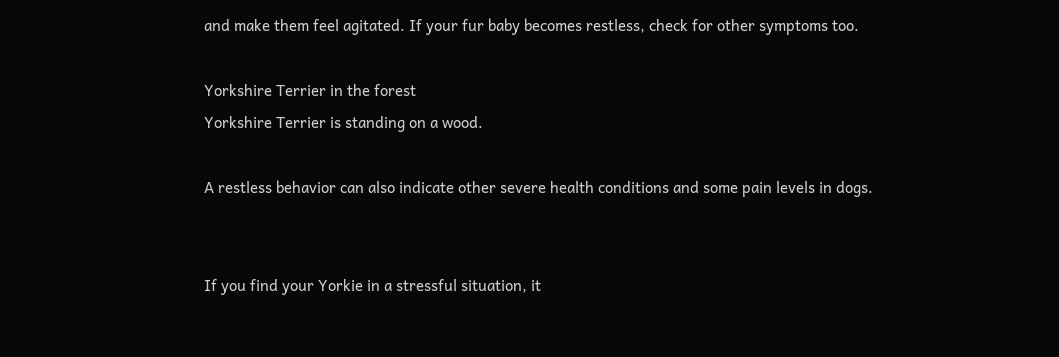and make them feel agitated. If your fur baby becomes restless, check for other symptoms too.

Yorkshire Terrier in the forest
Yorkshire Terrier is standing on a wood.

A restless behavior can also indicate other severe health conditions and some pain levels in dogs.


If you find your Yorkie in a stressful situation, it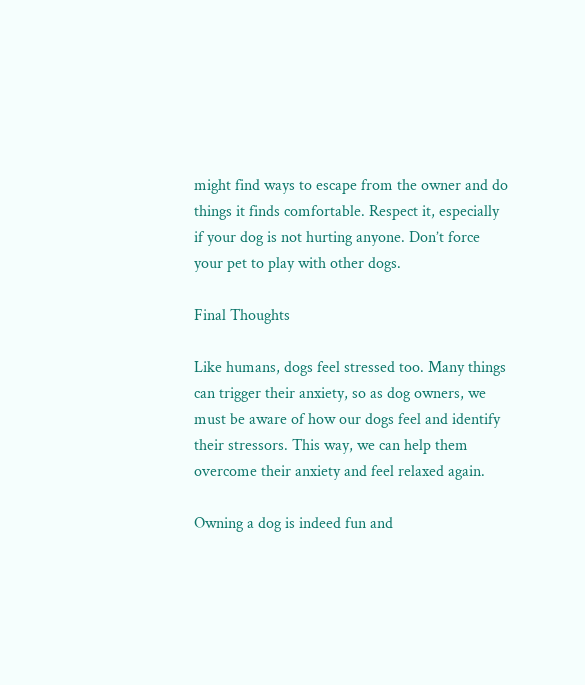might find ways to escape from the owner and do things it finds comfortable. Respect it, especially if your dog is not hurting anyone. Don’t force your pet to play with other dogs.

Final Thoughts

Like humans, dogs feel stressed too. Many things can trigger their anxiety, so as dog owners, we must be aware of how our dogs feel and identify their stressors. This way, we can help them overcome their anxiety and feel relaxed again.

Owning a dog is indeed fun and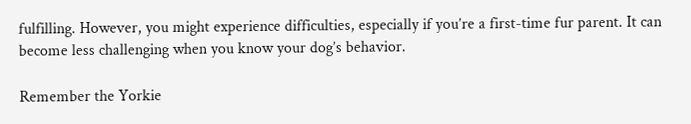fulfilling. However, you might experience difficulties, especially if you’re a first-time fur parent. It can become less challenging when you know your dog’s behavior.

Remember the Yorkie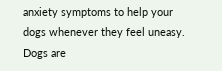anxiety symptoms to help your dogs whenever they feel uneasy. Dogs are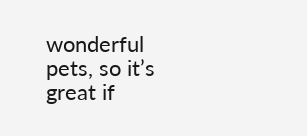wonderful pets, so it’s great if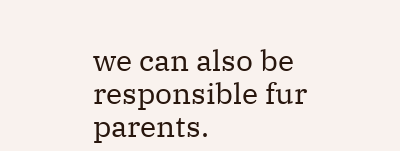we can also be responsible fur parents.